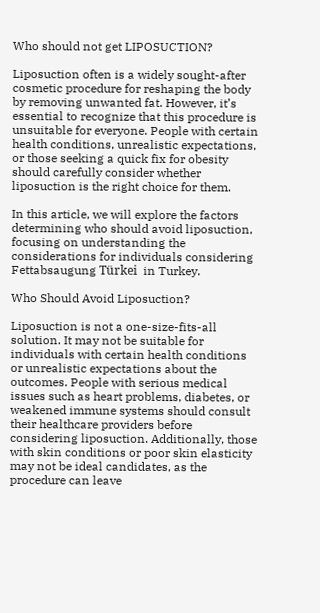Who should not get LIPOSUCTION?

Liposuction often is a widely sought-after cosmetic procedure for reshaping the body by removing unwanted fat. However, it’s essential to recognize that this procedure is unsuitable for everyone. People with certain health conditions, unrealistic expectations, or those seeking a quick fix for obesity should carefully consider whether liposuction is the right choice for them.

In this article, we will explore the factors determining who should avoid liposuction, focusing on understanding the considerations for individuals considering  Fettabsaugung Türkei  in Turkey.

Who Should Avoid Liposuction?

Liposuction is not a one-size-fits-all solution. It may not be suitable for individuals with certain health conditions or unrealistic expectations about the outcomes. People with serious medical issues such as heart problems, diabetes, or weakened immune systems should consult their healthcare providers before considering liposuction. Additionally, those with skin conditions or poor skin elasticity may not be ideal candidates, as the procedure can leave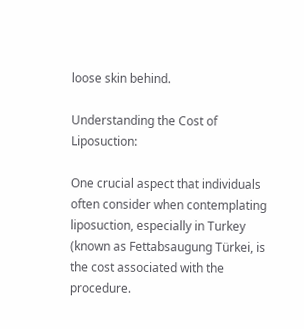loose skin behind.

Understanding the Cost of Liposuction:

One crucial aspect that individuals often consider when contemplating liposuction, especially in Turkey (known as Fettabsaugung Türkei, is the cost associated with the procedure.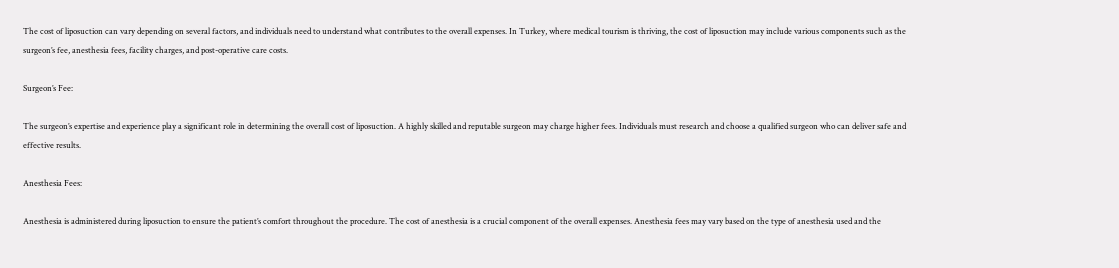The cost of liposuction can vary depending on several factors, and individuals need to understand what contributes to the overall expenses. In Turkey, where medical tourism is thriving, the cost of liposuction may include various components such as the surgeon’s fee, anesthesia fees, facility charges, and post-operative care costs.

Surgeon’s Fee:

The surgeon’s expertise and experience play a significant role in determining the overall cost of liposuction. A highly skilled and reputable surgeon may charge higher fees. Individuals must research and choose a qualified surgeon who can deliver safe and effective results.

Anesthesia Fees:

Anesthesia is administered during liposuction to ensure the patient’s comfort throughout the procedure. The cost of anesthesia is a crucial component of the overall expenses. Anesthesia fees may vary based on the type of anesthesia used and the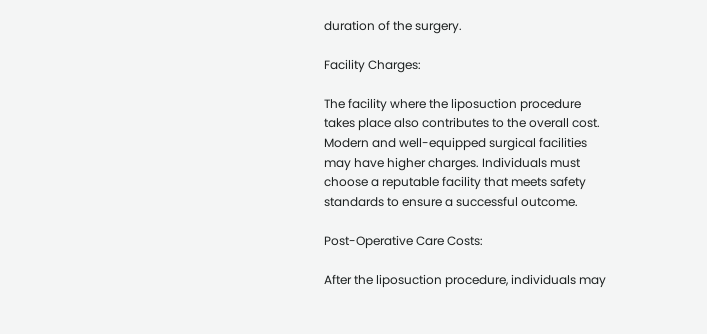duration of the surgery.

Facility Charges:

The facility where the liposuction procedure takes place also contributes to the overall cost. Modern and well-equipped surgical facilities may have higher charges. Individuals must choose a reputable facility that meets safety standards to ensure a successful outcome.

Post-Operative Care Costs:

After the liposuction procedure, individuals may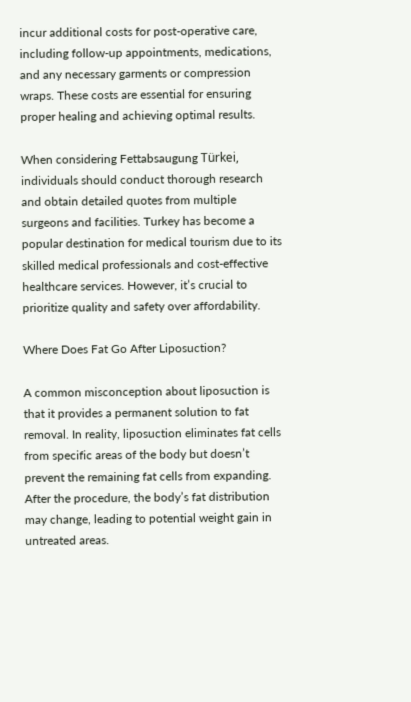incur additional costs for post-operative care, including follow-up appointments, medications, and any necessary garments or compression wraps. These costs are essential for ensuring proper healing and achieving optimal results.

When considering Fettabsaugung Türkei, individuals should conduct thorough research and obtain detailed quotes from multiple surgeons and facilities. Turkey has become a popular destination for medical tourism due to its skilled medical professionals and cost-effective healthcare services. However, it’s crucial to prioritize quality and safety over affordability.

Where Does Fat Go After Liposuction?

A common misconception about liposuction is that it provides a permanent solution to fat removal. In reality, liposuction eliminates fat cells from specific areas of the body but doesn’t prevent the remaining fat cells from expanding. After the procedure, the body’s fat distribution may change, leading to potential weight gain in untreated areas.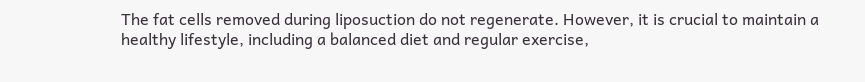The fat cells removed during liposuction do not regenerate. However, it is crucial to maintain a healthy lifestyle, including a balanced diet and regular exercise,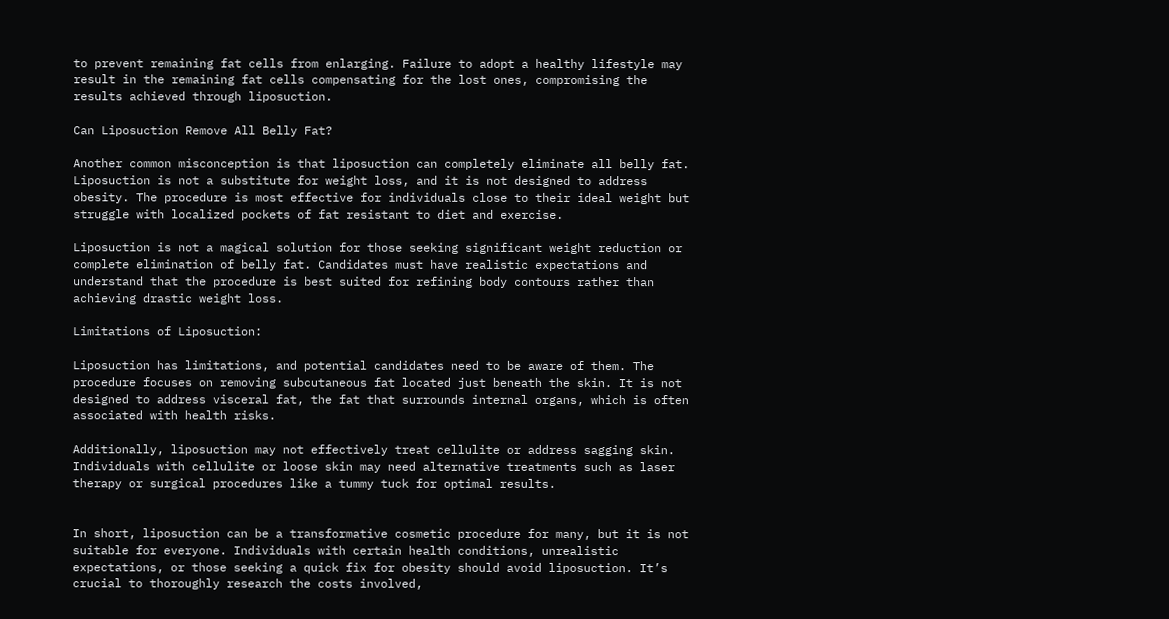to prevent remaining fat cells from enlarging. Failure to adopt a healthy lifestyle may result in the remaining fat cells compensating for the lost ones, compromising the results achieved through liposuction.

Can Liposuction Remove All Belly Fat?

Another common misconception is that liposuction can completely eliminate all belly fat. Liposuction is not a substitute for weight loss, and it is not designed to address obesity. The procedure is most effective for individuals close to their ideal weight but struggle with localized pockets of fat resistant to diet and exercise.

Liposuction is not a magical solution for those seeking significant weight reduction or complete elimination of belly fat. Candidates must have realistic expectations and understand that the procedure is best suited for refining body contours rather than achieving drastic weight loss.

Limitations of Liposuction:

Liposuction has limitations, and potential candidates need to be aware of them. The procedure focuses on removing subcutaneous fat located just beneath the skin. It is not designed to address visceral fat, the fat that surrounds internal organs, which is often associated with health risks.

Additionally, liposuction may not effectively treat cellulite or address sagging skin. Individuals with cellulite or loose skin may need alternative treatments such as laser therapy or surgical procedures like a tummy tuck for optimal results.


In short, liposuction can be a transformative cosmetic procedure for many, but it is not suitable for everyone. Individuals with certain health conditions, unrealistic expectations, or those seeking a quick fix for obesity should avoid liposuction. It’s crucial to thoroughly research the costs involved,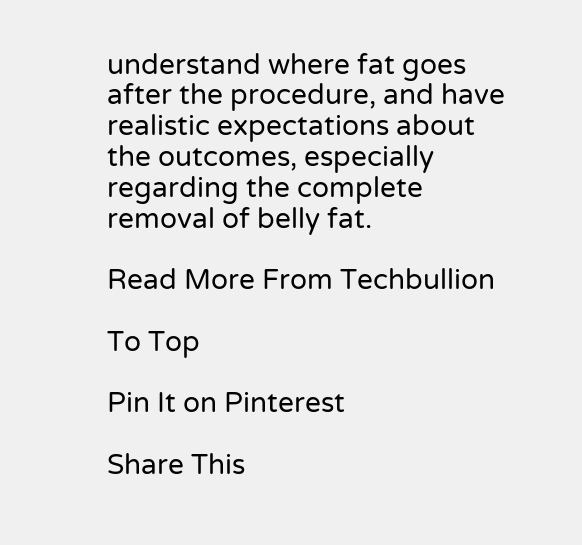understand where fat goes after the procedure, and have realistic expectations about the outcomes, especially regarding the complete removal of belly fat.

Read More From Techbullion

To Top

Pin It on Pinterest

Share This